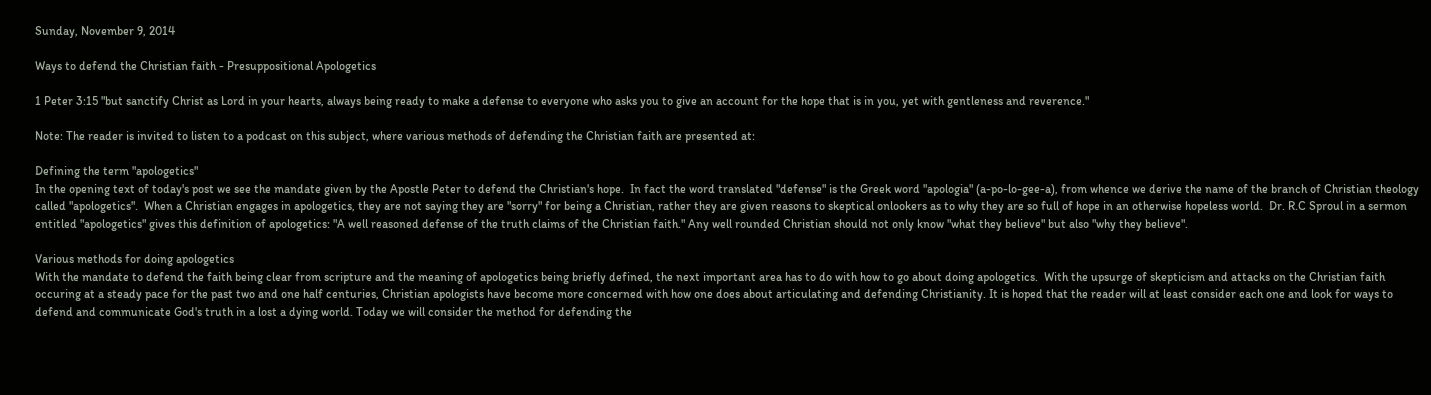Sunday, November 9, 2014

Ways to defend the Christian faith - Presuppositional Apologetics

1 Peter 3:15 "but sanctify Christ as Lord in your hearts, always being ready to make a defense to everyone who asks you to give an account for the hope that is in you, yet with gentleness and reverence."

Note: The reader is invited to listen to a podcast on this subject, where various methods of defending the Christian faith are presented at:

Defining the term "apologetics"
In the opening text of today's post we see the mandate given by the Apostle Peter to defend the Christian's hope.  In fact the word translated "defense" is the Greek word "apologia" (a-po-lo-gee-a), from whence we derive the name of the branch of Christian theology called "apologetics".  When a Christian engages in apologetics, they are not saying they are "sorry" for being a Christian, rather they are given reasons to skeptical onlookers as to why they are so full of hope in an otherwise hopeless world.  Dr. R.C Sproul in a sermon entitled "apologetics" gives this definition of apologetics: "A well reasoned defense of the truth claims of the Christian faith." Any well rounded Christian should not only know "what they believe" but also "why they believe".

Various methods for doing apologetics
With the mandate to defend the faith being clear from scripture and the meaning of apologetics being briefly defined, the next important area has to do with how to go about doing apologetics.  With the upsurge of skepticism and attacks on the Christian faith occuring at a steady pace for the past two and one half centuries, Christian apologists have become more concerned with how one does about articulating and defending Christianity. It is hoped that the reader will at least consider each one and look for ways to defend and communicate God's truth in a lost a dying world. Today we will consider the method for defending the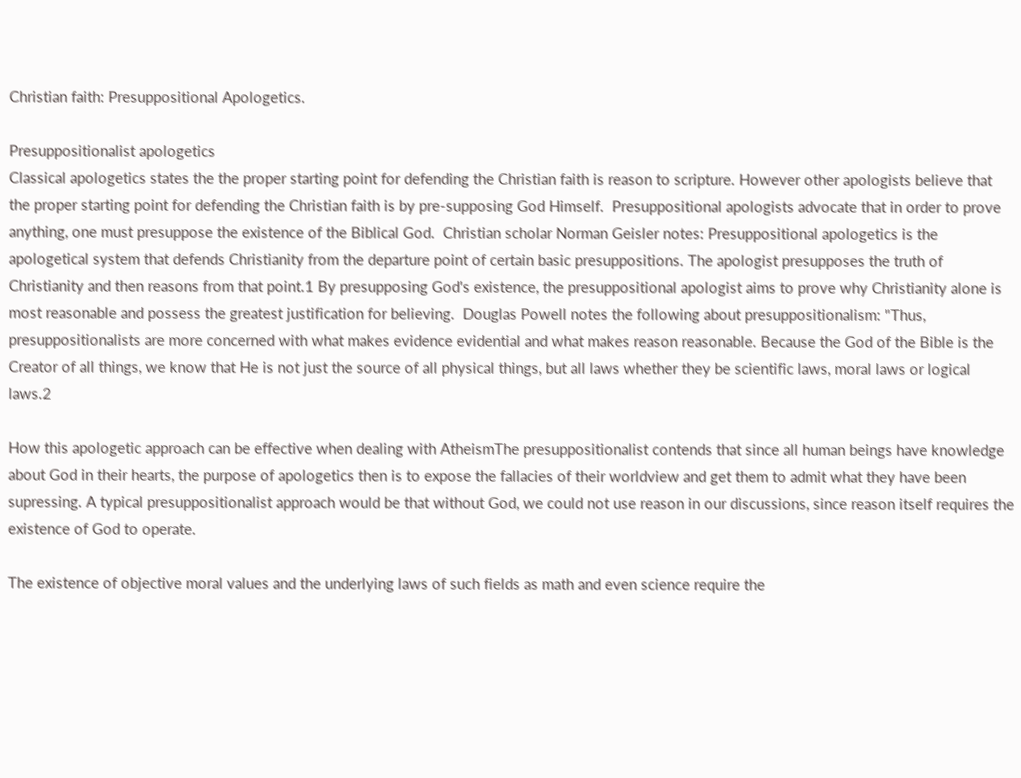Christian faith: Presuppositional Apologetics.

Presuppositionalist apologetics
Classical apologetics states the the proper starting point for defending the Christian faith is reason to scripture. However other apologists believe that the proper starting point for defending the Christian faith is by pre-supposing God Himself.  Presuppositional apologists advocate that in order to prove anything, one must presuppose the existence of the Biblical God.  Christian scholar Norman Geisler notes: Presuppositional apologetics is the apologetical system that defends Christianity from the departure point of certain basic presuppositions. The apologist presupposes the truth of Christianity and then reasons from that point.1 By presupposing God's existence, the presuppositional apologist aims to prove why Christianity alone is most reasonable and possess the greatest justification for believing.  Douglas Powell notes the following about presuppositionalism: "Thus, presuppositionalists are more concerned with what makes evidence evidential and what makes reason reasonable. Because the God of the Bible is the Creator of all things, we know that He is not just the source of all physical things, but all laws whether they be scientific laws, moral laws or logical laws.2

How this apologetic approach can be effective when dealing with AtheismThe presuppositionalist contends that since all human beings have knowledge about God in their hearts, the purpose of apologetics then is to expose the fallacies of their worldview and get them to admit what they have been supressing. A typical presuppositionalist approach would be that without God, we could not use reason in our discussions, since reason itself requires the existence of God to operate.

The existence of objective moral values and the underlying laws of such fields as math and even science require the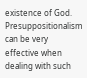existence of God. Presuppositionalism can be very effective when dealing with such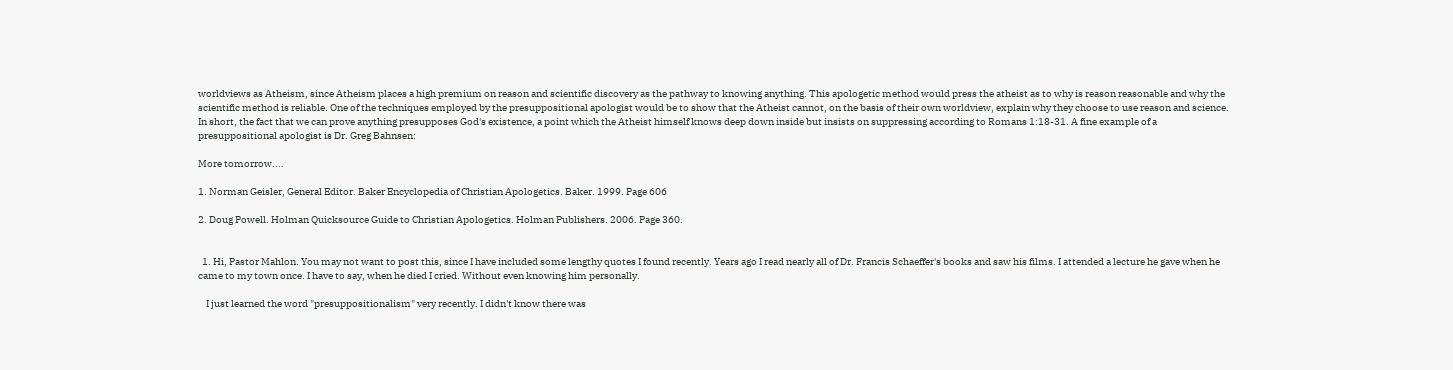worldviews as Atheism, since Atheism places a high premium on reason and scientific discovery as the pathway to knowing anything. This apologetic method would press the atheist as to why is reason reasonable and why the scientific method is reliable. One of the techniques employed by the presuppositional apologist would be to show that the Atheist cannot, on the basis of their own worldview, explain why they choose to use reason and science. In short, the fact that we can prove anything presupposes God's existence, a point which the Atheist himself knows deep down inside but insists on suppressing according to Romans 1:18-31. A fine example of a presuppositional apologist is Dr. Greg Bahnsen:

More tomorrow....

1. Norman Geisler, General Editor. Baker Encyclopedia of Christian Apologetics. Baker. 1999. Page 606

2. Doug Powell. Holman Quicksource Guide to Christian Apologetics. Holman Publishers. 2006. Page 360.


  1. Hi, Pastor Mahlon. You may not want to post this, since I have included some lengthy quotes I found recently. Years ago I read nearly all of Dr. Francis Schaeffer's books and saw his films. I attended a lecture he gave when he came to my town once. I have to say, when he died I cried. Without even knowing him personally.

    I just learned the word "presuppositionalism" very recently. I didn't know there was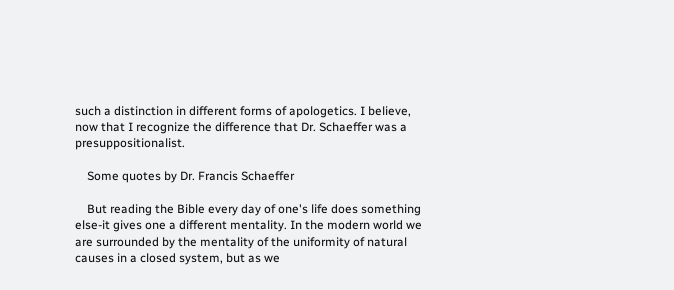such a distinction in different forms of apologetics. I believe, now that I recognize the difference that Dr. Schaeffer was a presuppositionalist.

    Some quotes by Dr. Francis Schaeffer

    But reading the Bible every day of one's life does something else-it gives one a different mentality. In the modern world we are surrounded by the mentality of the uniformity of natural causes in a closed system, but as we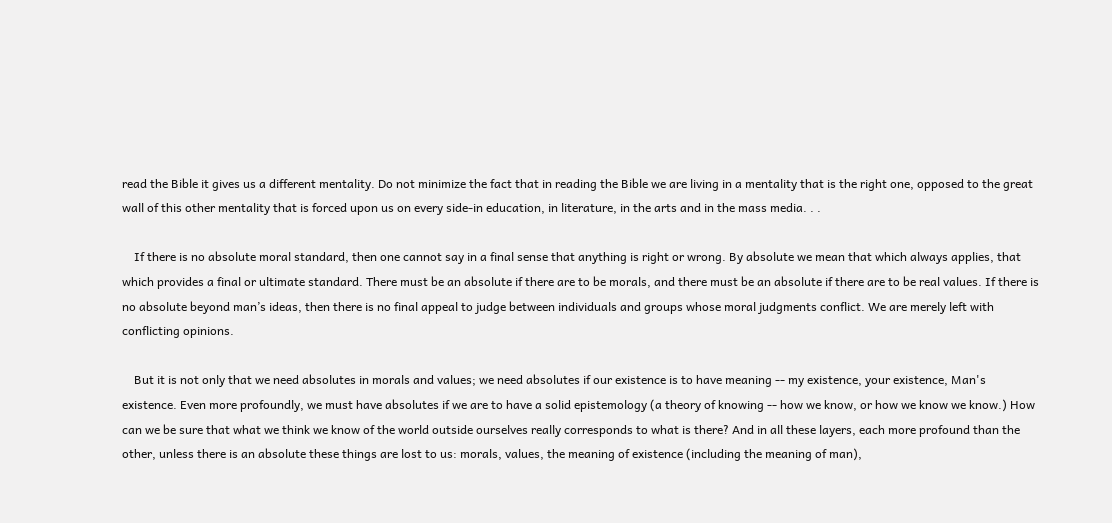read the Bible it gives us a different mentality. Do not minimize the fact that in reading the Bible we are living in a mentality that is the right one, opposed to the great wall of this other mentality that is forced upon us on every side-in education, in literature, in the arts and in the mass media. . .

    If there is no absolute moral standard, then one cannot say in a final sense that anything is right or wrong. By absolute we mean that which always applies, that which provides a final or ultimate standard. There must be an absolute if there are to be morals, and there must be an absolute if there are to be real values. If there is no absolute beyond man’s ideas, then there is no final appeal to judge between individuals and groups whose moral judgments conflict. We are merely left with conflicting opinions.

    But it is not only that we need absolutes in morals and values; we need absolutes if our existence is to have meaning -- my existence, your existence, Man's existence. Even more profoundly, we must have absolutes if we are to have a solid epistemology (a theory of knowing -- how we know, or how we know we know.) How can we be sure that what we think we know of the world outside ourselves really corresponds to what is there? And in all these layers, each more profound than the other, unless there is an absolute these things are lost to us: morals, values, the meaning of existence (including the meaning of man),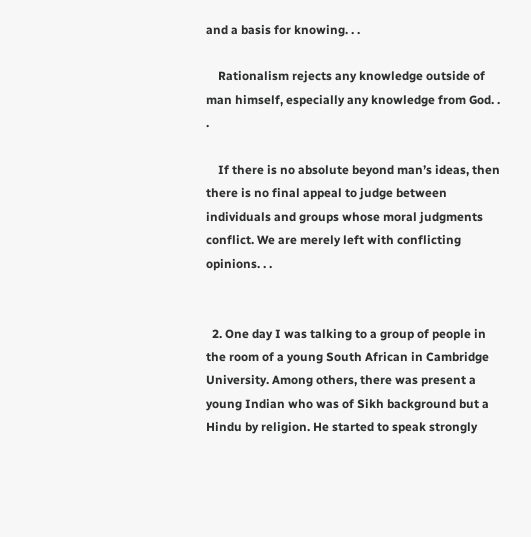and a basis for knowing. . .

    Rationalism rejects any knowledge outside of man himself, especially any knowledge from God. . .

    If there is no absolute beyond man’s ideas, then there is no final appeal to judge between individuals and groups whose moral judgments conflict. We are merely left with conflicting opinions. . .


  2. One day I was talking to a group of people in the room of a young South African in Cambridge University. Among others, there was present a young Indian who was of Sikh background but a Hindu by religion. He started to speak strongly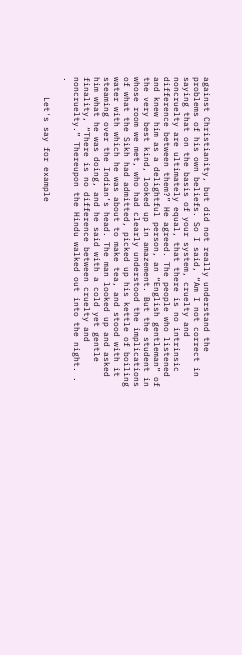against Christianity, but did not really understand the problems of his own beliefs. So I said, “Am I not correct in saying that on the basis of your system, cruelty and noncruelty are ultimately equal, that there is no intrinsic difference between them?” He agreed. The people who listened and knew him as a delightful person, an “English gentleman” of the very best kind, looked up in amazement. But the student in whose room we met, who had clearly understood the implications of what the Sikh had admitted, picked up his kettle of boiling water with which he was about to make tea, and stood with it steaming over the Indian’s head. The man looked up and asked him what he was doing, and he said with a cold yet gentle finality, “There is no difference between cruelty and noncruelty.” Thereupon the Hindu walked out into the night. . .

    Let's say for example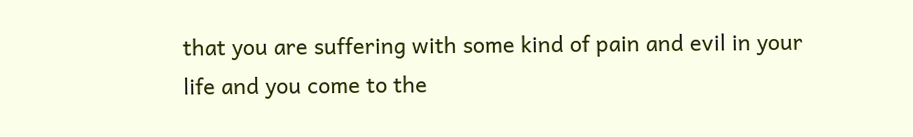that you are suffering with some kind of pain and evil in your life and you come to the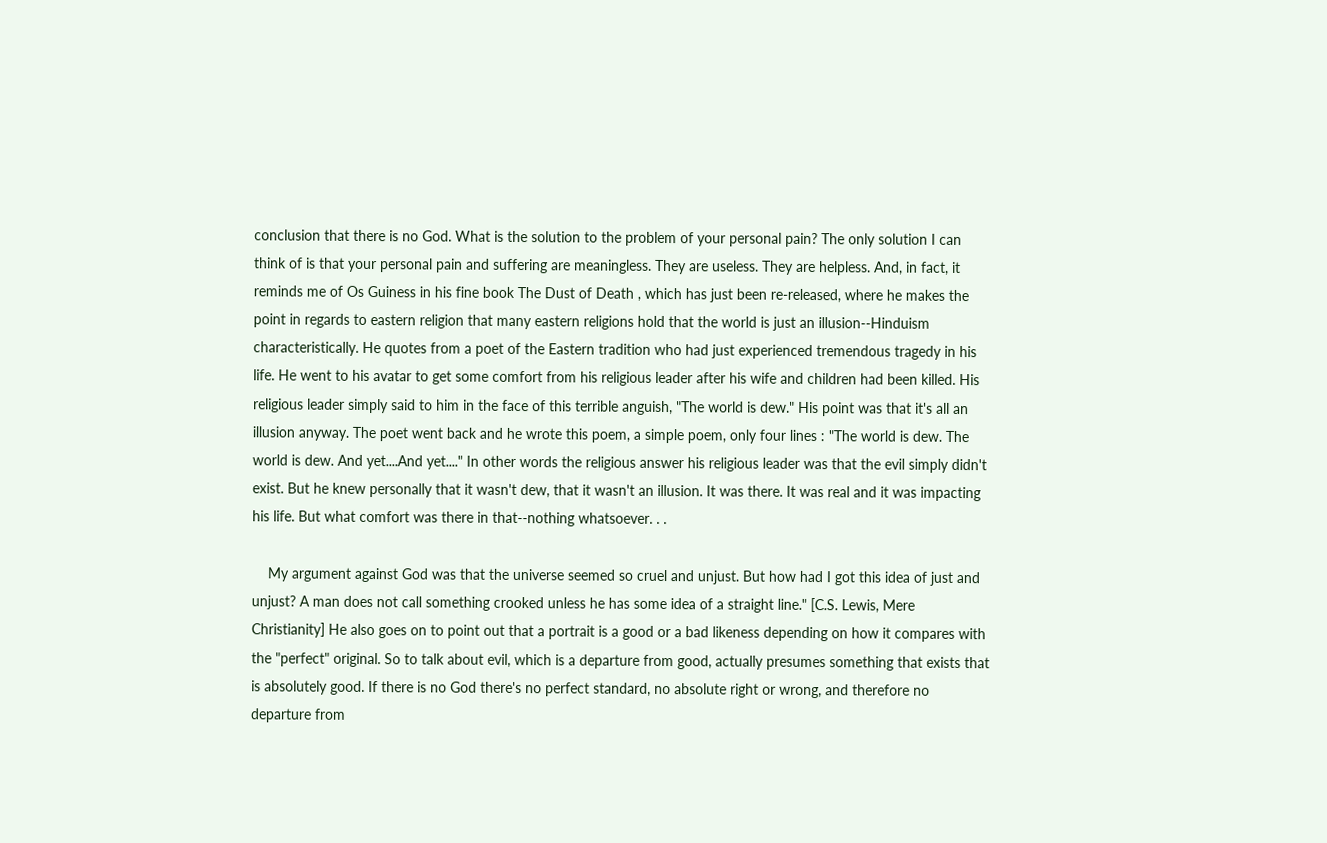conclusion that there is no God. What is the solution to the problem of your personal pain? The only solution I can think of is that your personal pain and suffering are meaningless. They are useless. They are helpless. And, in fact, it reminds me of Os Guiness in his fine book The Dust of Death , which has just been re-released, where he makes the point in regards to eastern religion that many eastern religions hold that the world is just an illusion--Hinduism characteristically. He quotes from a poet of the Eastern tradition who had just experienced tremendous tragedy in his life. He went to his avatar to get some comfort from his religious leader after his wife and children had been killed. His religious leader simply said to him in the face of this terrible anguish, "The world is dew." His point was that it's all an illusion anyway. The poet went back and he wrote this poem, a simple poem, only four lines : "The world is dew. The world is dew. And yet....And yet...." In other words the religious answer his religious leader was that the evil simply didn't exist. But he knew personally that it wasn't dew, that it wasn't an illusion. It was there. It was real and it was impacting his life. But what comfort was there in that--nothing whatsoever. . .

    My argument against God was that the universe seemed so cruel and unjust. But how had I got this idea of just and unjust? A man does not call something crooked unless he has some idea of a straight line." [C.S. Lewis, Mere Christianity] He also goes on to point out that a portrait is a good or a bad likeness depending on how it compares with the "perfect" original. So to talk about evil, which is a departure from good, actually presumes something that exists that is absolutely good. If there is no God there's no perfect standard, no absolute right or wrong, and therefore no departure from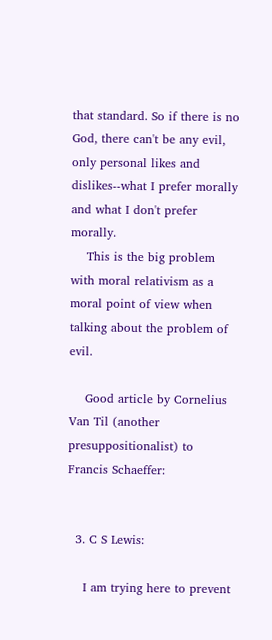that standard. So if there is no God, there can't be any evil, only personal likes and dislikes--what I prefer morally and what I don't prefer morally.
    This is the big problem with moral relativism as a moral point of view when talking about the problem of evil.

    Good article by Cornelius Van Til (another presuppositionalist) to Francis Schaeffer:


  3. C S Lewis:

    I am trying here to prevent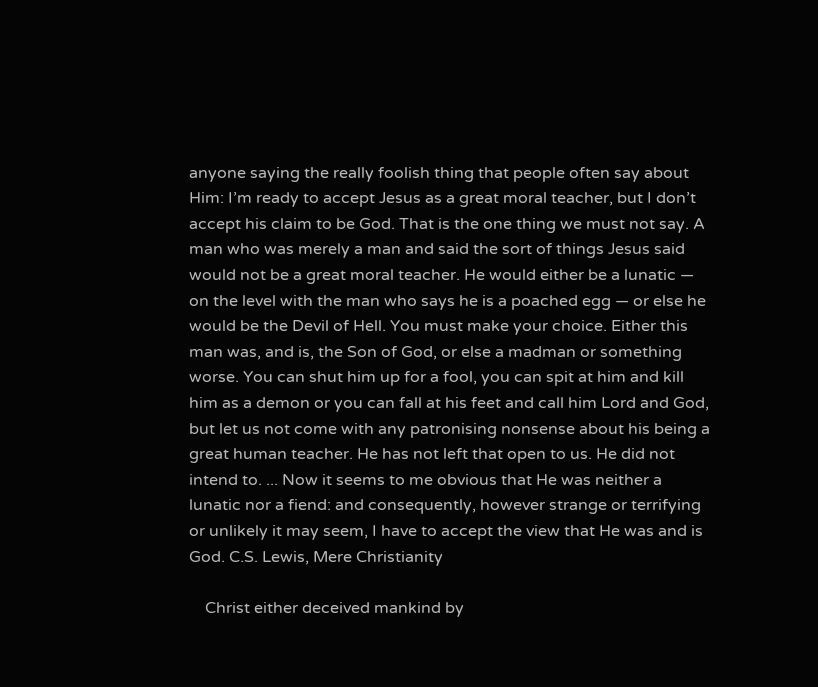anyone saying the really foolish thing that people often say about Him: I’m ready to accept Jesus as a great moral teacher, but I don’t accept his claim to be God. That is the one thing we must not say. A man who was merely a man and said the sort of things Jesus said would not be a great moral teacher. He would either be a lunatic — on the level with the man who says he is a poached egg — or else he would be the Devil of Hell. You must make your choice. Either this man was, and is, the Son of God, or else a madman or something worse. You can shut him up for a fool, you can spit at him and kill him as a demon or you can fall at his feet and call him Lord and God, but let us not come with any patronising nonsense about his being a great human teacher. He has not left that open to us. He did not intend to. ... Now it seems to me obvious that He was neither a lunatic nor a fiend: and consequently, however strange or terrifying or unlikely it may seem, I have to accept the view that He was and is God. C.S. Lewis, Mere Christianity

    Christ either deceived mankind by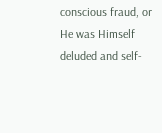conscious fraud, or He was Himself deluded and self-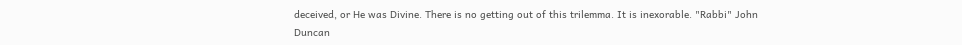deceived, or He was Divine. There is no getting out of this trilemma. It is inexorable. "Rabbi" John Duncan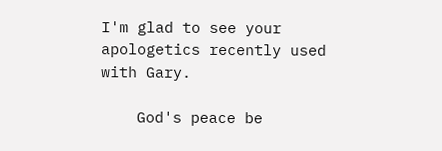I'm glad to see your apologetics recently used with Gary.

    God's peace be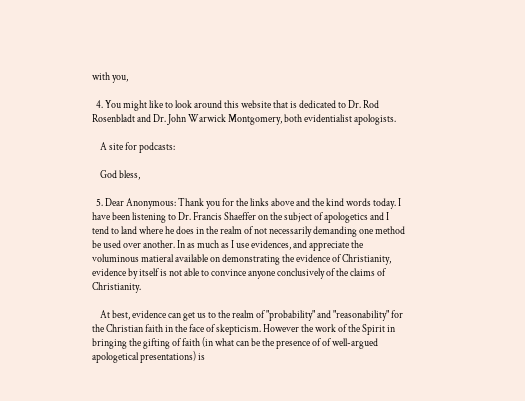with you,

  4. You might like to look around this website that is dedicated to Dr. Rod Rosenbladt and Dr. John Warwick Montgomery, both evidentialist apologists.

    A site for podcasts:

    God bless,

  5. Dear Anonymous: Thank you for the links above and the kind words today. I have been listening to Dr. Francis Shaeffer on the subject of apologetics and I tend to land where he does in the realm of not necessarily demanding one method be used over another. In as much as I use evidences, and appreciate the voluminous matieral available on demonstrating the evidence of Christianity, evidence by itself is not able to convince anyone conclusively of the claims of Christianity.

    At best, evidence can get us to the realm of "probability" and "reasonability" for the Christian faith in the face of skepticism. However the work of the Spirit in bringing the gifting of faith (in what can be the presence of of well-argued apologetical presentations) is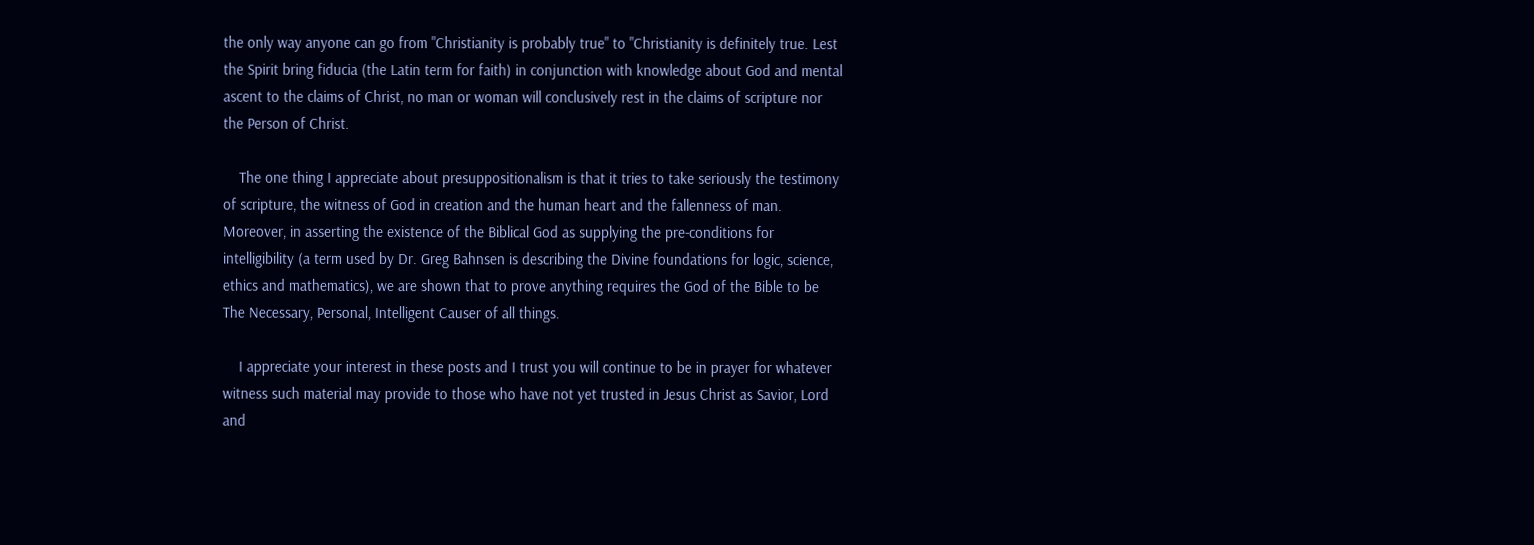the only way anyone can go from "Christianity is probably true" to "Christianity is definitely true. Lest the Spirit bring fiducia (the Latin term for faith) in conjunction with knowledge about God and mental ascent to the claims of Christ, no man or woman will conclusively rest in the claims of scripture nor the Person of Christ.

    The one thing I appreciate about presuppositionalism is that it tries to take seriously the testimony of scripture, the witness of God in creation and the human heart and the fallenness of man. Moreover, in asserting the existence of the Biblical God as supplying the pre-conditions for intelligibility (a term used by Dr. Greg Bahnsen is describing the Divine foundations for logic, science, ethics and mathematics), we are shown that to prove anything requires the God of the Bible to be The Necessary, Personal, Intelligent Causer of all things.

    I appreciate your interest in these posts and I trust you will continue to be in prayer for whatever witness such material may provide to those who have not yet trusted in Jesus Christ as Savior, Lord and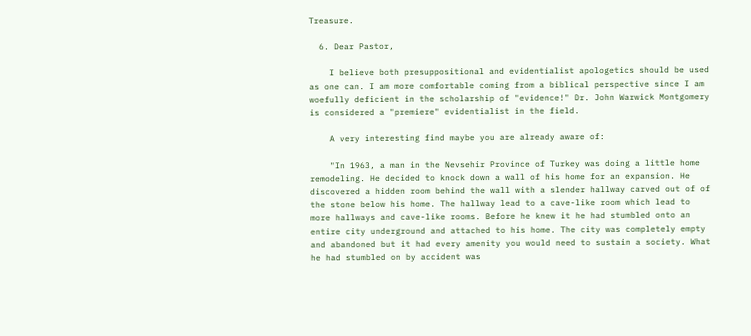Treasure.

  6. Dear Pastor,

    I believe both presuppositional and evidentialist apologetics should be used as one can. I am more comfortable coming from a biblical perspective since I am woefully deficient in the scholarship of "evidence!" Dr. John Warwick Montgomery is considered a "premiere" evidentialist in the field.

    A very interesting find maybe you are already aware of:

    "In 1963, a man in the Nevsehir Province of Turkey was doing a little home remodeling. He decided to knock down a wall of his home for an expansion. He discovered a hidden room behind the wall with a slender hallway carved out of of the stone below his home. The hallway lead to a cave-like room which lead to more hallways and cave-like rooms. Before he knew it he had stumbled onto an entire city underground and attached to his home. The city was completely empty and abandoned but it had every amenity you would need to sustain a society. What he had stumbled on by accident was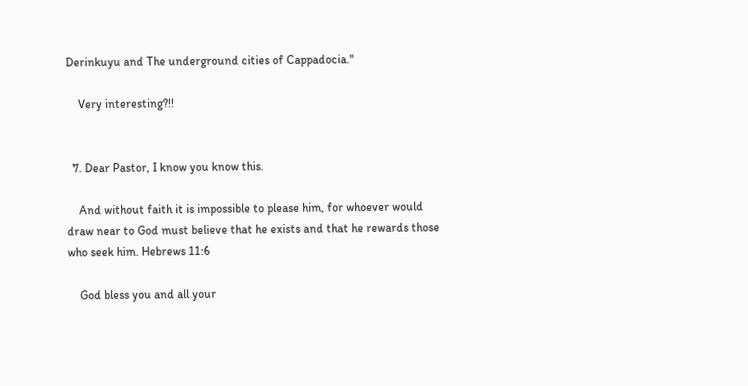Derinkuyu and The underground cities of Cappadocia."

    Very interesting?!!


  7. Dear Pastor, I know you know this.

    And without faith it is impossible to please him, for whoever would draw near to God must believe that he exists and that he rewards those who seek him. Hebrews 11:6

    God bless you and all your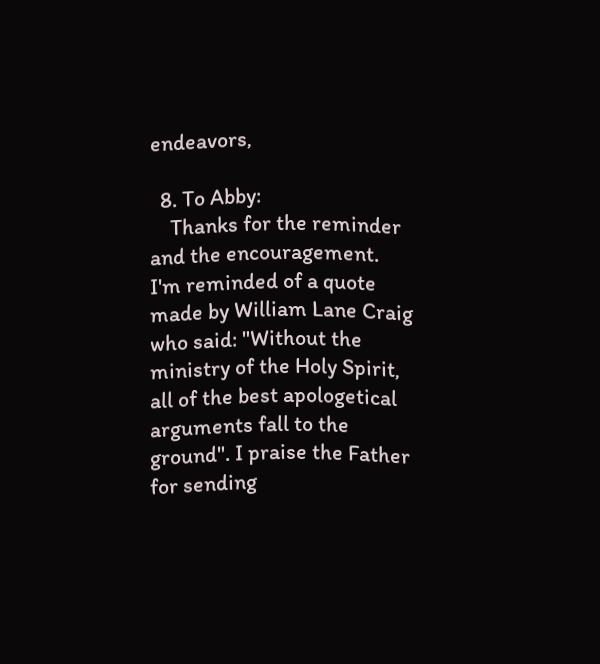endeavors,

  8. To Abby:
    Thanks for the reminder and the encouragement. I'm reminded of a quote made by William Lane Craig who said: "Without the ministry of the Holy Spirit, all of the best apologetical arguments fall to the ground". I praise the Father for sending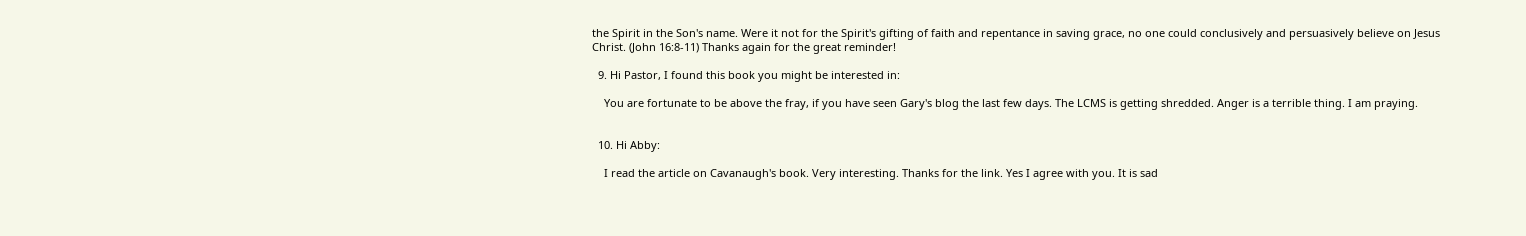the Spirit in the Son's name. Were it not for the Spirit's gifting of faith and repentance in saving grace, no one could conclusively and persuasively believe on Jesus Christ. (John 16:8-11) Thanks again for the great reminder!

  9. Hi Pastor, I found this book you might be interested in:

    You are fortunate to be above the fray, if you have seen Gary's blog the last few days. The LCMS is getting shredded. Anger is a terrible thing. I am praying.


  10. Hi Abby:

    I read the article on Cavanaugh's book. Very interesting. Thanks for the link. Yes I agree with you. It is sad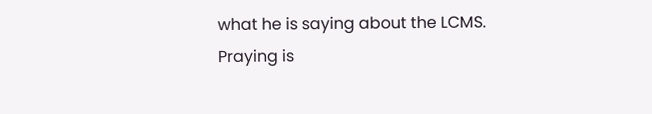what he is saying about the LCMS. Praying is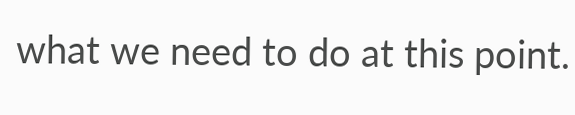what we need to do at this point.